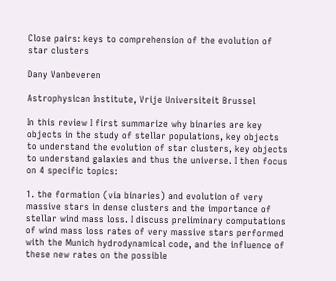Close pairs: keys to comprehension of the evolution of star clusters

Dany Vanbeveren

Astrophysican Institute, Vrije Universiteit Brussel

In this review I first summarize why binaries are key objects in the study of stellar populations, key objects to understand the evolution of star clusters, key objects to understand galaxies and thus the universe. I then focus on 4 specific topics:

1. the formation (via binaries) and evolution of very massive stars in dense clusters and the importance of stellar wind mass loss. I discuss preliminary computations of wind mass loss rates of very massive stars performed with the Munich hydrodynamical code, and the influence of these new rates on the possible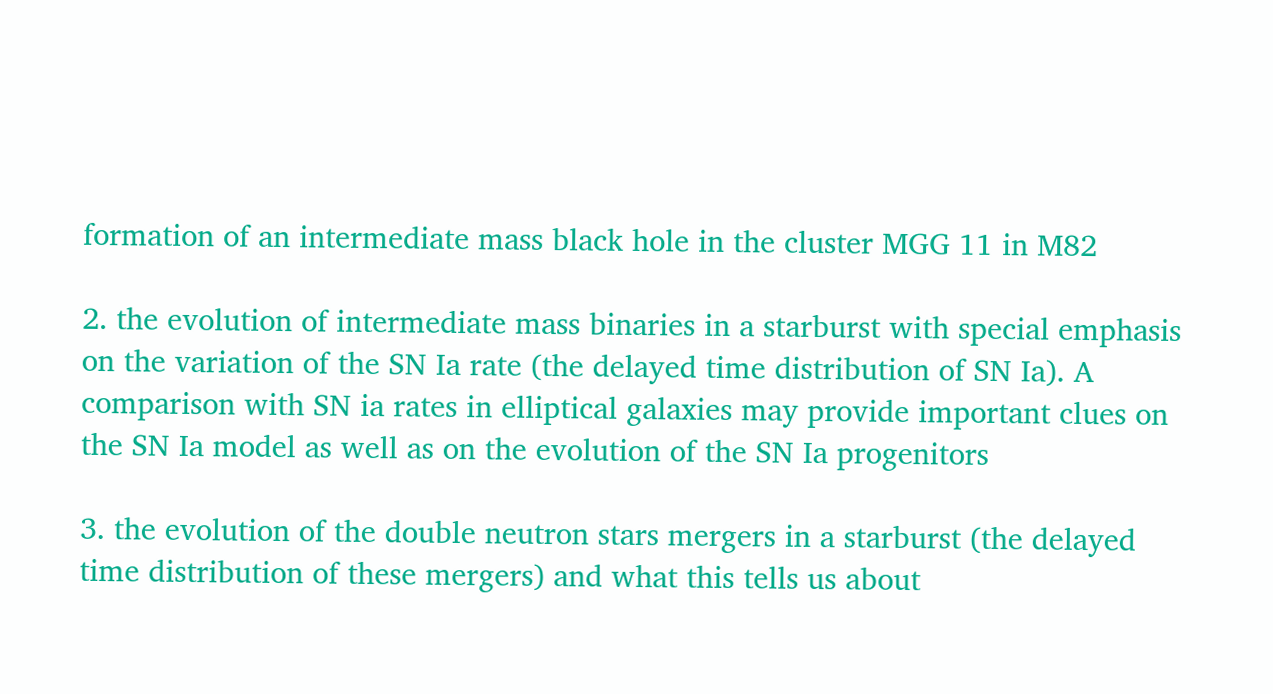formation of an intermediate mass black hole in the cluster MGG 11 in M82

2. the evolution of intermediate mass binaries in a starburst with special emphasis on the variation of the SN Ia rate (the delayed time distribution of SN Ia). A comparison with SN ia rates in elliptical galaxies may provide important clues on the SN Ia model as well as on the evolution of the SN Ia progenitors

3. the evolution of the double neutron stars mergers in a starburst (the delayed time distribution of these mergers) and what this tells us about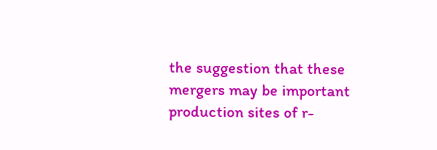the suggestion that these mergers may be important production sites of r-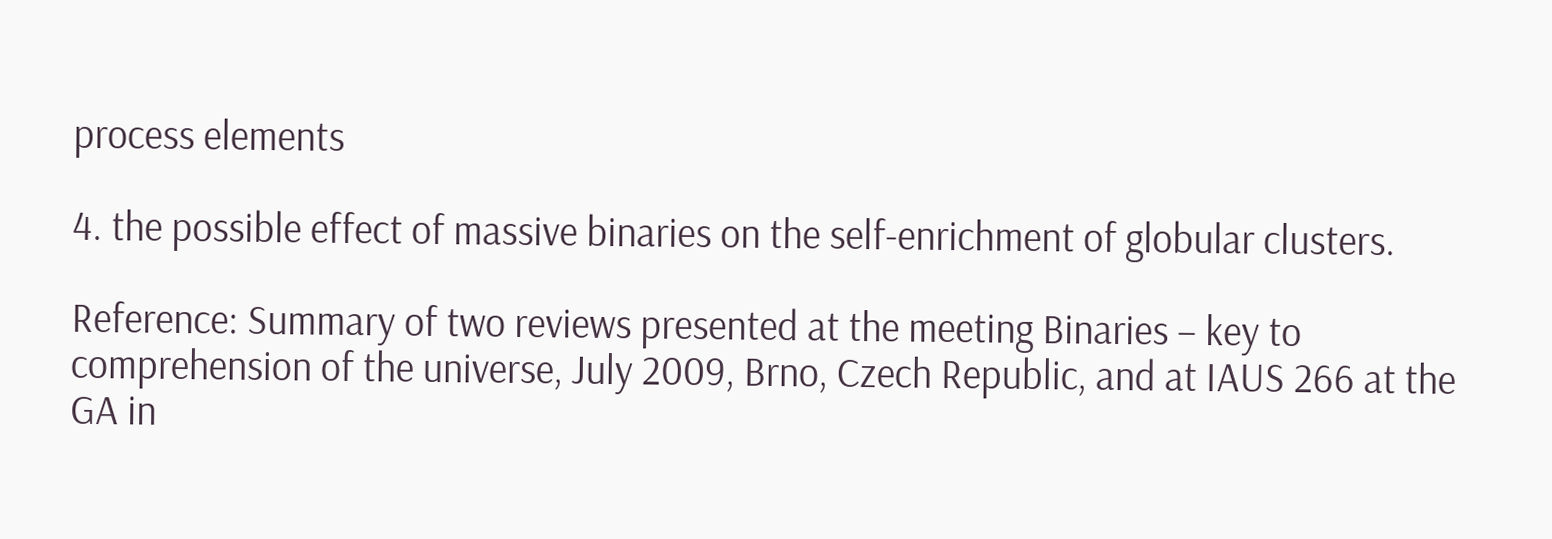process elements

4. the possible effect of massive binaries on the self-enrichment of globular clusters.

Reference: Summary of two reviews presented at the meeting Binaries – key to comprehension of the universe, July 2009, Brno, Czech Republic, and at IAUS 266 at the GA in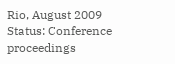Rio, August 2009
Status: Conference proceedings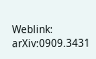Weblink: arXiv:0909.3431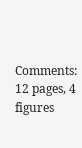Comments: 12 pages, 4 figures